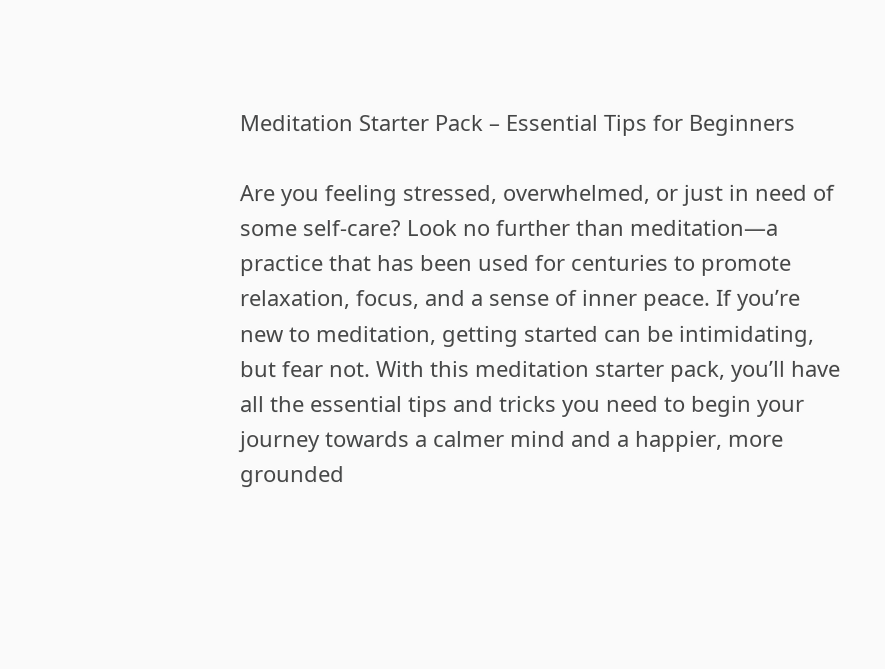Meditation Starter Pack – Essential Tips for Beginners

Are you feeling stressed, overwhelmed, or just in need of some self-care? Look no further than meditation—a practice that has been used for centuries to promote relaxation, focus, and a sense of inner peace. If you’re new to meditation, getting started can be intimidating, but fear not. With this meditation starter pack, you’ll have all the essential tips and tricks you need to begin your journey towards a calmer mind and a happier, more grounded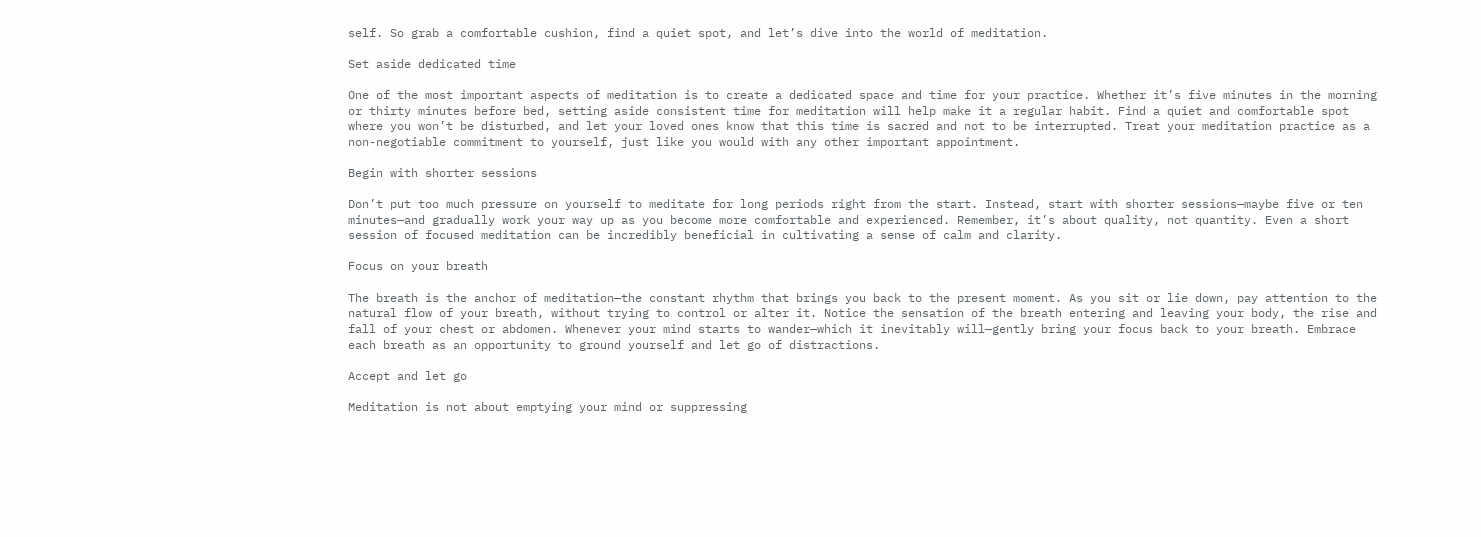self. So grab a comfortable cushion, find a quiet spot, and let’s dive into the world of meditation.

Set aside dedicated time

One of the most important aspects of meditation is to create a dedicated space and time for your practice. Whether it’s five minutes in the morning or thirty minutes before bed, setting aside consistent time for meditation will help make it a regular habit. Find a quiet and comfortable spot where you won’t be disturbed, and let your loved ones know that this time is sacred and not to be interrupted. Treat your meditation practice as a non-negotiable commitment to yourself, just like you would with any other important appointment.

Begin with shorter sessions

Don’t put too much pressure on yourself to meditate for long periods right from the start. Instead, start with shorter sessions—maybe five or ten minutes—and gradually work your way up as you become more comfortable and experienced. Remember, it’s about quality, not quantity. Even a short session of focused meditation can be incredibly beneficial in cultivating a sense of calm and clarity.

Focus on your breath

The breath is the anchor of meditation—the constant rhythm that brings you back to the present moment. As you sit or lie down, pay attention to the natural flow of your breath, without trying to control or alter it. Notice the sensation of the breath entering and leaving your body, the rise and fall of your chest or abdomen. Whenever your mind starts to wander—which it inevitably will—gently bring your focus back to your breath. Embrace each breath as an opportunity to ground yourself and let go of distractions.

Accept and let go

Meditation is not about emptying your mind or suppressing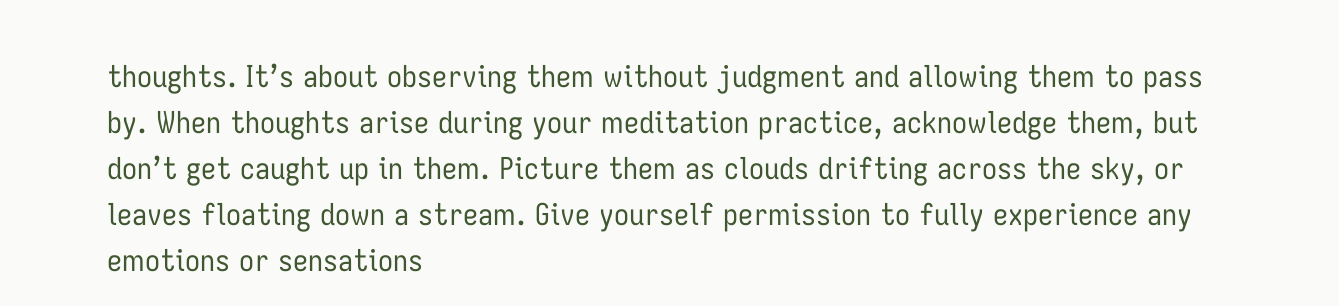thoughts. It’s about observing them without judgment and allowing them to pass by. When thoughts arise during your meditation practice, acknowledge them, but don’t get caught up in them. Picture them as clouds drifting across the sky, or leaves floating down a stream. Give yourself permission to fully experience any emotions or sensations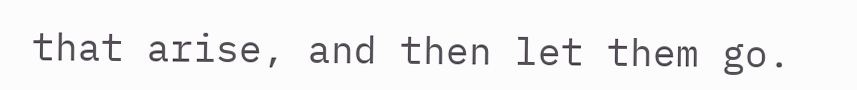that arise, and then let them go.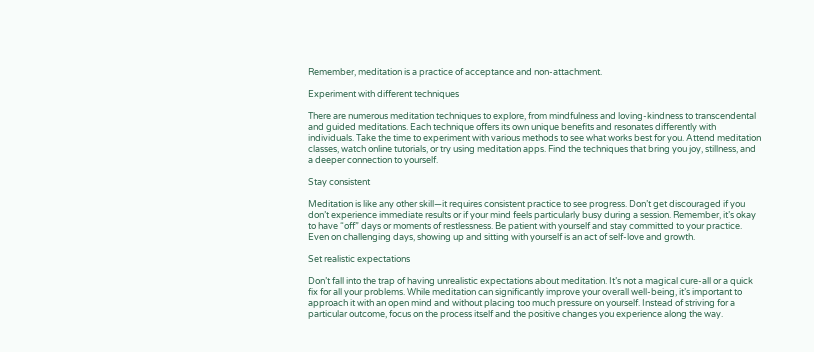Remember, meditation is a practice of acceptance and non-attachment.

Experiment with different techniques

There are numerous meditation techniques to explore, from mindfulness and loving-kindness to transcendental and guided meditations. Each technique offers its own unique benefits and resonates differently with individuals. Take the time to experiment with various methods to see what works best for you. Attend meditation classes, watch online tutorials, or try using meditation apps. Find the techniques that bring you joy, stillness, and a deeper connection to yourself.

Stay consistent

Meditation is like any other skill—it requires consistent practice to see progress. Don’t get discouraged if you don’t experience immediate results or if your mind feels particularly busy during a session. Remember, it’s okay to have “off” days or moments of restlessness. Be patient with yourself and stay committed to your practice. Even on challenging days, showing up and sitting with yourself is an act of self-love and growth.

Set realistic expectations

Don’t fall into the trap of having unrealistic expectations about meditation. It’s not a magical cure-all or a quick fix for all your problems. While meditation can significantly improve your overall well-being, it’s important to approach it with an open mind and without placing too much pressure on yourself. Instead of striving for a particular outcome, focus on the process itself and the positive changes you experience along the way.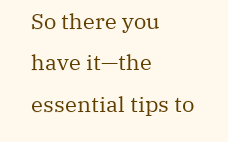So there you have it—the essential tips to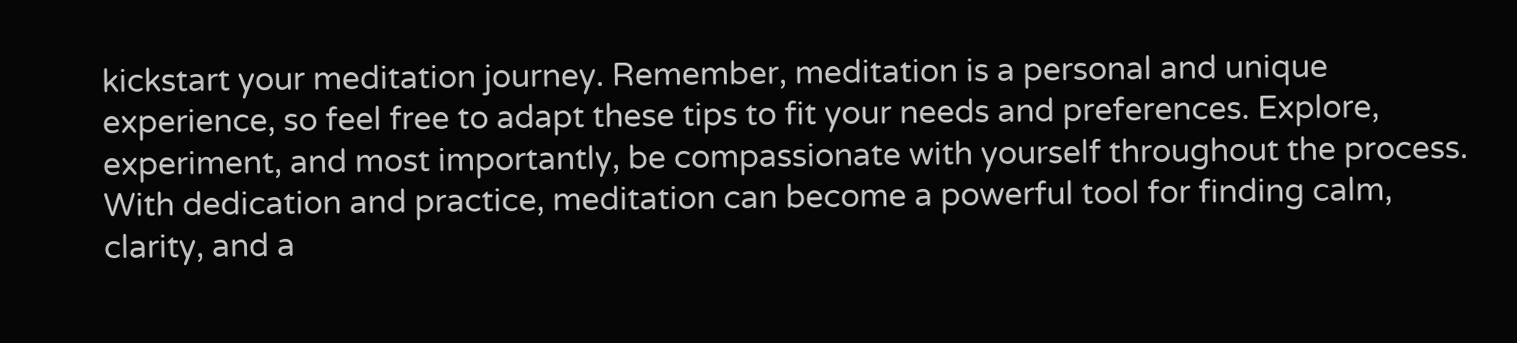kickstart your meditation journey. Remember, meditation is a personal and unique experience, so feel free to adapt these tips to fit your needs and preferences. Explore, experiment, and most importantly, be compassionate with yourself throughout the process. With dedication and practice, meditation can become a powerful tool for finding calm, clarity, and a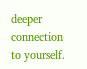deeper connection to yourself.